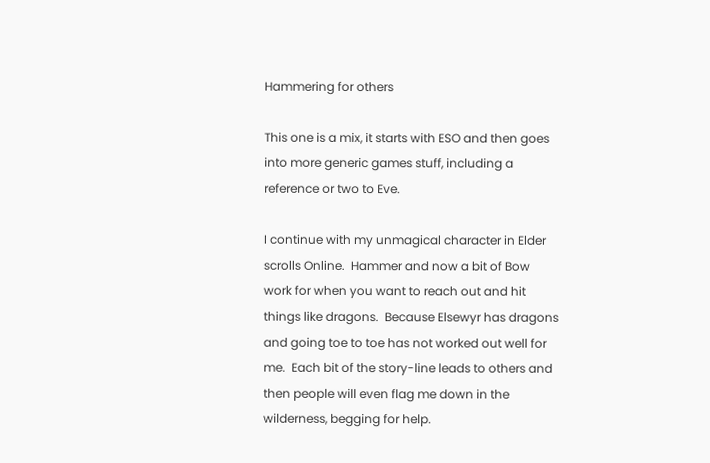Hammering for others

This one is a mix, it starts with ESO and then goes into more generic games stuff, including a reference or two to Eve.

I continue with my unmagical character in Elder scrolls Online.  Hammer and now a bit of Bow work for when you want to reach out and hit things like dragons.  Because Elsewyr has dragons and going toe to toe has not worked out well for me.  Each bit of the story-line leads to others and then people will even flag me down in the wilderness, begging for help.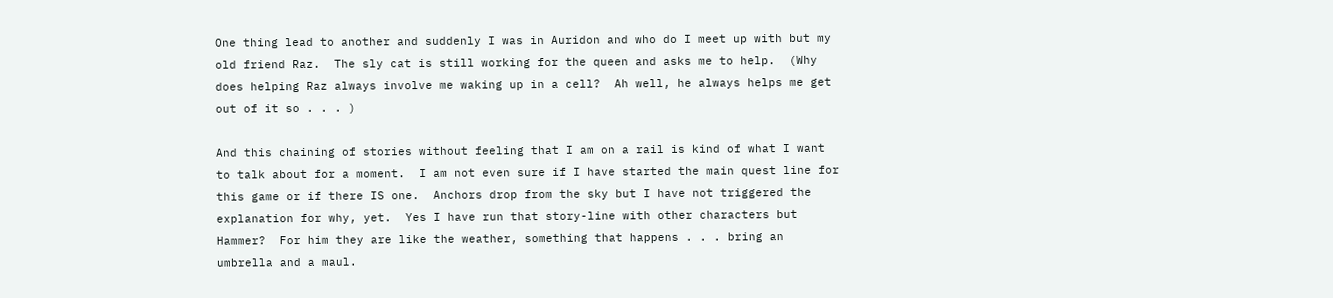One thing lead to another and suddenly I was in Auridon and who do I meet up with but my old friend Raz.  The sly cat is still working for the queen and asks me to help.  (Why does helping Raz always involve me waking up in a cell?  Ah well, he always helps me get out of it so . . . )

And this chaining of stories without feeling that I am on a rail is kind of what I want to talk about for a moment.  I am not even sure if I have started the main quest line for this game or if there IS one.  Anchors drop from the sky but I have not triggered the explanation for why, yet.  Yes I have run that story-line with other characters but Hammer?  For him they are like the weather, something that happens . . . bring an umbrella and a maul.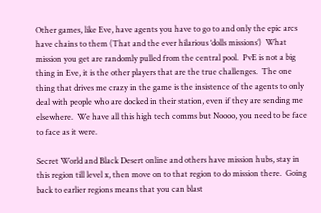Other games, like Eve, have agents you have to go to and only the epic arcs have chains to them (That and the ever hilarious ‘dolls missions’)  What mission you get are randomly pulled from the central pool.  PvE is not a big thing in Eve, it is the other players that are the true challenges.  The one thing that drives me crazy in the game is the insistence of the agents to only deal with people who are docked in their station, even if they are sending me elsewhere.  We have all this high tech comms but Noooo, you need to be face to face as it were.

Secret World and Black Desert online and others have mission hubs, stay in this region till level x, then move on to that region to do mission there.  Going back to earlier regions means that you can blast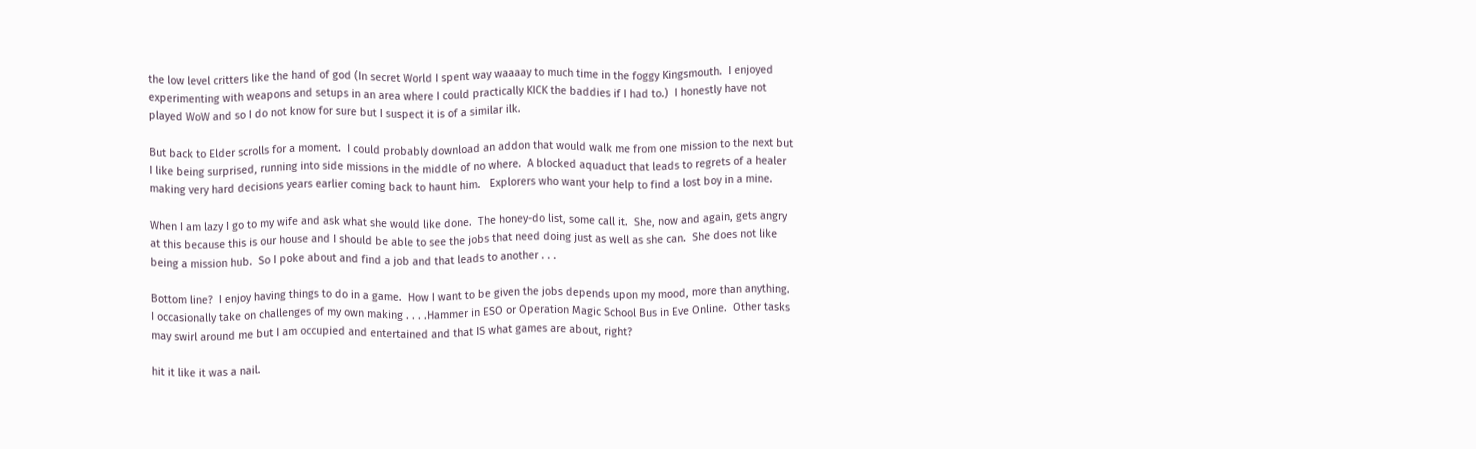the low level critters like the hand of god (In secret World I spent way waaaay to much time in the foggy Kingsmouth.  I enjoyed experimenting with weapons and setups in an area where I could practically KICK the baddies if I had to.)  I honestly have not played WoW and so I do not know for sure but I suspect it is of a similar ilk.

But back to Elder scrolls for a moment.  I could probably download an addon that would walk me from one mission to the next but I like being surprised, running into side missions in the middle of no where.  A blocked aquaduct that leads to regrets of a healer making very hard decisions years earlier coming back to haunt him.   Explorers who want your help to find a lost boy in a mine.

When I am lazy I go to my wife and ask what she would like done.  The honey-do list, some call it.  She, now and again, gets angry at this because this is our house and I should be able to see the jobs that need doing just as well as she can.  She does not like being a mission hub.  So I poke about and find a job and that leads to another . . .

Bottom line?  I enjoy having things to do in a game.  How I want to be given the jobs depends upon my mood, more than anything.  I occasionally take on challenges of my own making . . . .Hammer in ESO or Operation Magic School Bus in Eve Online.  Other tasks may swirl around me but I am occupied and entertained and that IS what games are about, right?

hit it like it was a nail.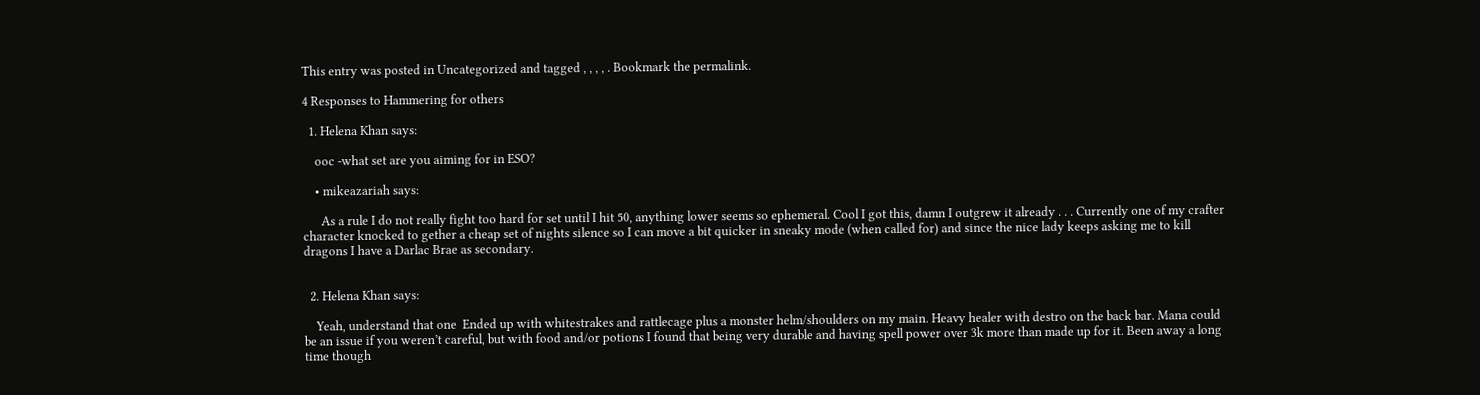This entry was posted in Uncategorized and tagged , , , , . Bookmark the permalink.

4 Responses to Hammering for others

  1. Helena Khan says:

    ooc -what set are you aiming for in ESO?

    • mikeazariah says:

      As a rule I do not really fight too hard for set until I hit 50, anything lower seems so ephemeral. Cool I got this, damn I outgrew it already . . . Currently one of my crafter character knocked to gether a cheap set of nights silence so I can move a bit quicker in sneaky mode (when called for) and since the nice lady keeps asking me to kill dragons I have a Darlac Brae as secondary.


  2. Helena Khan says:

    Yeah, understand that one  Ended up with whitestrakes and rattlecage plus a monster helm/shoulders on my main. Heavy healer with destro on the back bar. Mana could be an issue if you weren’t careful, but with food and/or potions I found that being very durable and having spell power over 3k more than made up for it. Been away a long time though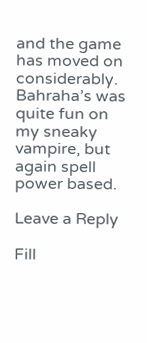and the game has moved on considerably. Bahraha’s was quite fun on my sneaky vampire, but again spell power based.

Leave a Reply

Fill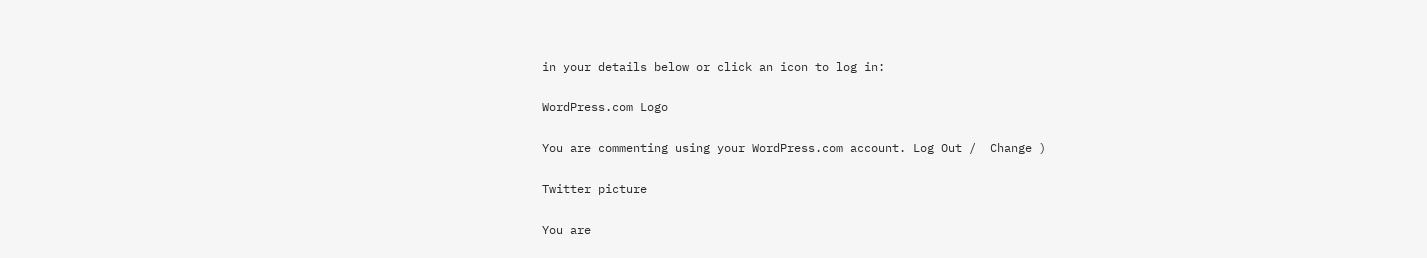in your details below or click an icon to log in:

WordPress.com Logo

You are commenting using your WordPress.com account. Log Out /  Change )

Twitter picture

You are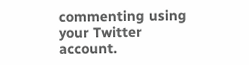commenting using your Twitter account.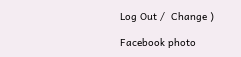Log Out /  Change )

Facebook photo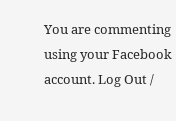You are commenting using your Facebook account. Log Out /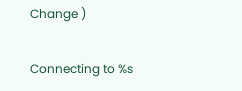Change )

Connecting to %s